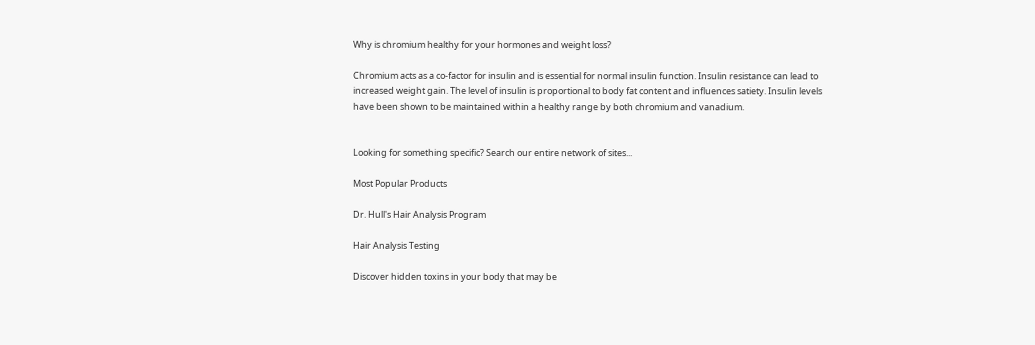Why is chromium healthy for your hormones and weight loss?

Chromium acts as a co-factor for insulin and is essential for normal insulin function. Insulin resistance can lead to increased weight gain. The level of insulin is proportional to body fat content and influences satiety. Insulin levels have been shown to be maintained within a healthy range by both chromium and vanadium.


Looking for something specific? Search our entire network of sites...

Most Popular Products

Dr. Hull's Hair Analysis Program

Hair Analysis Testing

Discover hidden toxins in your body that may be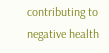contributing to negative health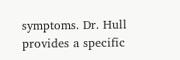symptoms. Dr. Hull provides a specific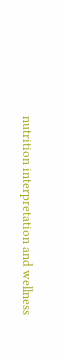nutrition interpretation and wellness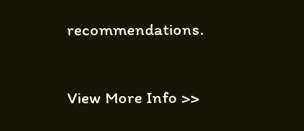recommendations.

View More Info >>